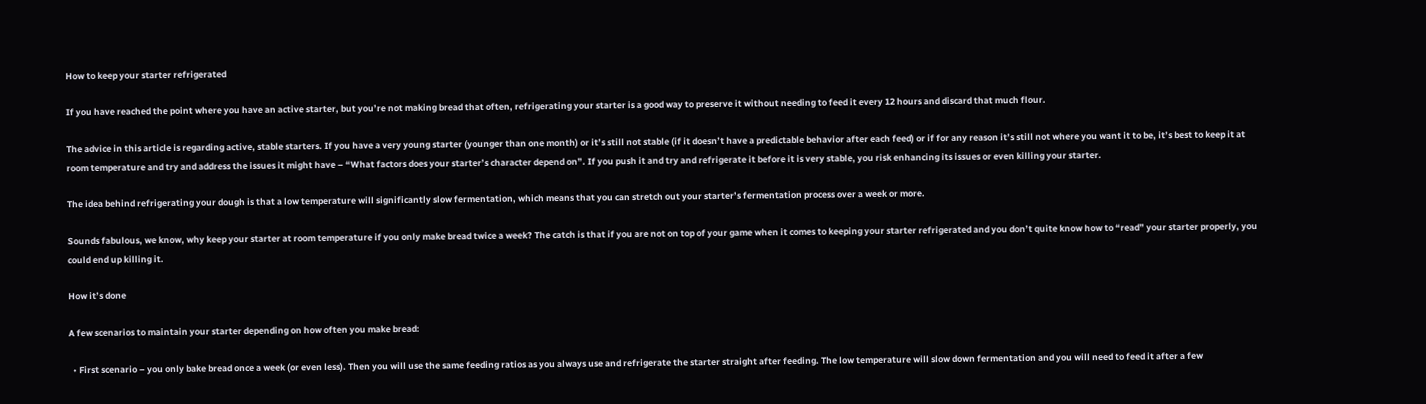How to keep your starter refrigerated

If you have reached the point where you have an active starter, but you’re not making bread that often, refrigerating your starter is a good way to preserve it without needing to feed it every 12 hours and discard that much flour.

The advice in this article is regarding active, stable starters. If you have a very young starter (younger than one month) or it’s still not stable (if it doesn’t have a predictable behavior after each feed) or if for any reason it’s still not where you want it to be, it’s best to keep it at room temperature and try and address the issues it might have – “What factors does your starter’s character depend on”. If you push it and try and refrigerate it before it is very stable, you risk enhancing its issues or even killing your starter.

The idea behind refrigerating your dough is that a low temperature will significantly slow fermentation, which means that you can stretch out your starter’s fermentation process over a week or more.

Sounds fabulous, we know, why keep your starter at room temperature if you only make bread twice a week? The catch is that if you are not on top of your game when it comes to keeping your starter refrigerated and you don’t quite know how to “read” your starter properly, you could end up killing it.

How it’s done

A few scenarios to maintain your starter depending on how often you make bread:

  • First scenario – you only bake bread once a week (or even less). Then you will use the same feeding ratios as you always use and refrigerate the starter straight after feeding. The low temperature will slow down fermentation and you will need to feed it after a few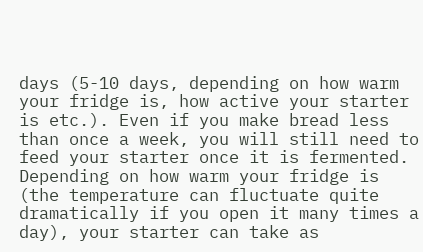days (5-10 days, depending on how warm your fridge is, how active your starter is etc.). Even if you make bread less than once a week, you will still need to feed your starter once it is fermented. Depending on how warm your fridge is (the temperature can fluctuate quite dramatically if you open it many times a day), your starter can take as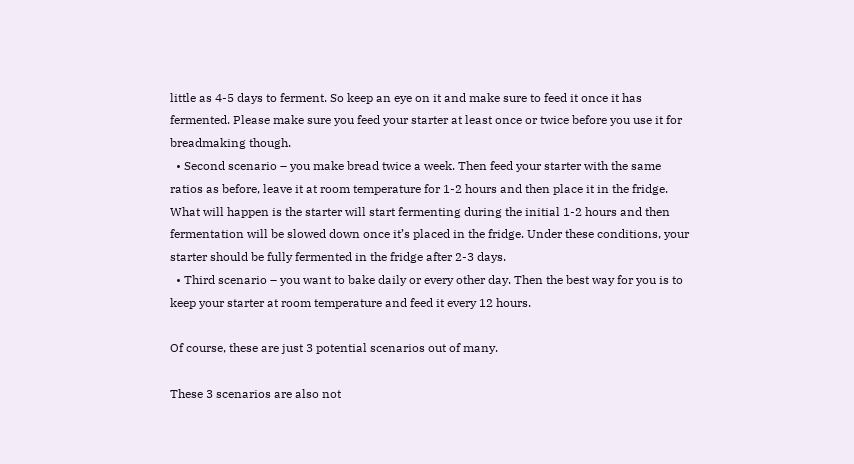little as 4-5 days to ferment. So keep an eye on it and make sure to feed it once it has fermented. Please make sure you feed your starter at least once or twice before you use it for breadmaking though.
  • Second scenario – you make bread twice a week. Then feed your starter with the same ratios as before, leave it at room temperature for 1-2 hours and then place it in the fridge. What will happen is the starter will start fermenting during the initial 1-2 hours and then fermentation will be slowed down once it’s placed in the fridge. Under these conditions, your starter should be fully fermented in the fridge after 2-3 days.
  • Third scenario – you want to bake daily or every other day. Then the best way for you is to keep your starter at room temperature and feed it every 12 hours.

Of course, these are just 3 potential scenarios out of many.

These 3 scenarios are also not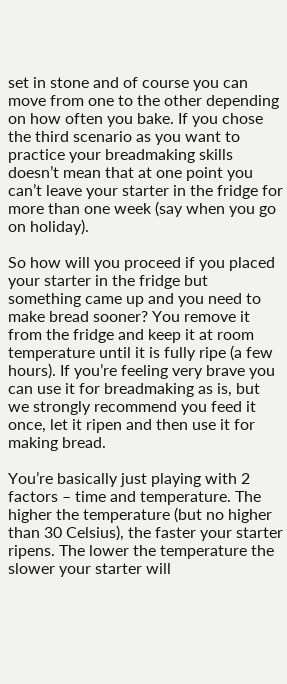set in stone and of course you can move from one to the other depending on how often you bake. If you chose the third scenario as you want to practice your breadmaking skills doesn’t mean that at one point you can’t leave your starter in the fridge for more than one week (say when you go on holiday).

So how will you proceed if you placed your starter in the fridge but something came up and you need to make bread sooner? You remove it from the fridge and keep it at room temperature until it is fully ripe (a few hours). If you’re feeling very brave you can use it for breadmaking as is, but we strongly recommend you feed it once, let it ripen and then use it for making bread.

You’re basically just playing with 2 factors – time and temperature. The higher the temperature (but no higher than 30 Celsius), the faster your starter ripens. The lower the temperature the slower your starter will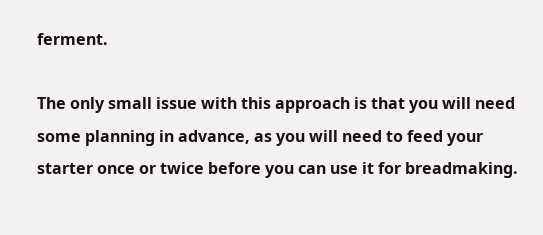ferment.

The only small issue with this approach is that you will need some planning in advance, as you will need to feed your starter once or twice before you can use it for breadmaking.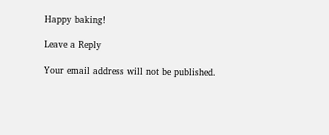Happy baking!

Leave a Reply

Your email address will not be published.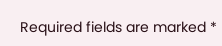Required fields are marked *